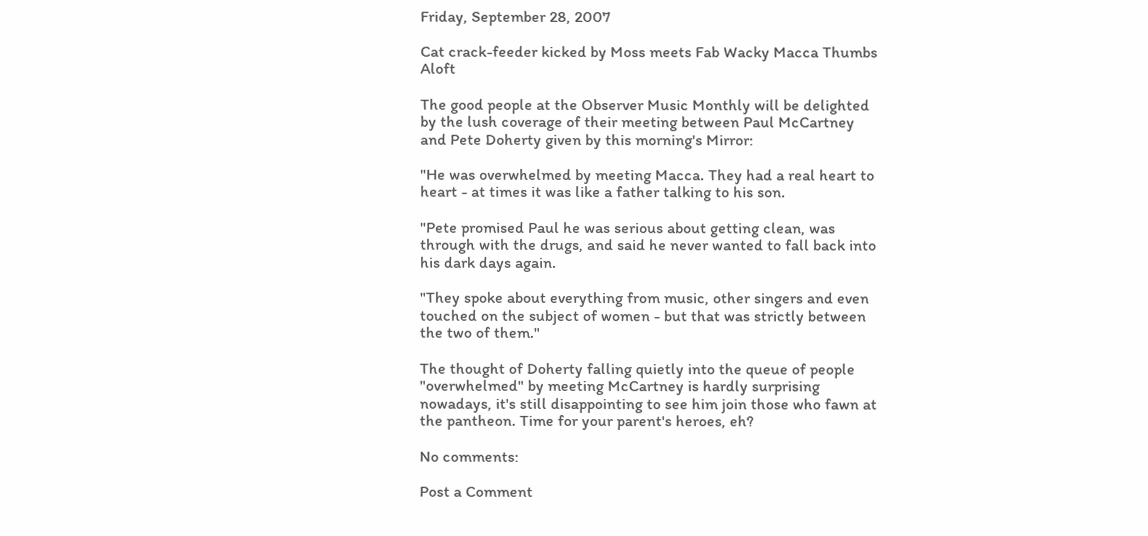Friday, September 28, 2007

Cat crack-feeder kicked by Moss meets Fab Wacky Macca Thumbs Aloft

The good people at the Observer Music Monthly will be delighted by the lush coverage of their meeting between Paul McCartney and Pete Doherty given by this morning's Mirror:

"He was overwhelmed by meeting Macca. They had a real heart to heart - at times it was like a father talking to his son.

"Pete promised Paul he was serious about getting clean, was through with the drugs, and said he never wanted to fall back into his dark days again.

"They spoke about everything from music, other singers and even touched on the subject of women - but that was strictly between the two of them."

The thought of Doherty falling quietly into the queue of people "overwhelmed" by meeting McCartney is hardly surprising nowadays, it's still disappointing to see him join those who fawn at the pantheon. Time for your parent's heroes, eh?

No comments:

Post a Comment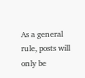As a general rule, posts will only be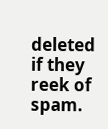deleted if they reek of spam.